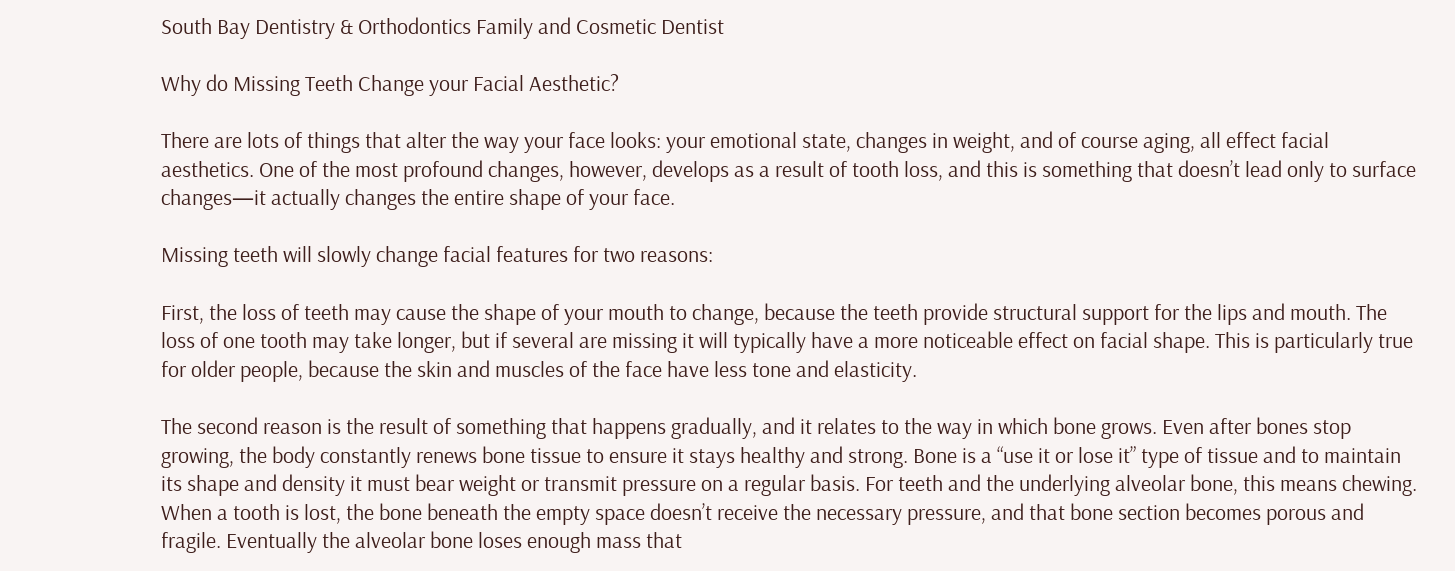South Bay Dentistry & Orthodontics Family and Cosmetic Dentist

Why do Missing Teeth Change your Facial Aesthetic?

There are lots of things that alter the way your face looks: your emotional state, changes in weight, and of course aging, all effect facial aesthetics. One of the most profound changes, however, develops as a result of tooth loss, and this is something that doesn’t lead only to surface changes—it actually changes the entire shape of your face.

Missing teeth will slowly change facial features for two reasons:

First, the loss of teeth may cause the shape of your mouth to change, because the teeth provide structural support for the lips and mouth. The loss of one tooth may take longer, but if several are missing it will typically have a more noticeable effect on facial shape. This is particularly true for older people, because the skin and muscles of the face have less tone and elasticity.

The second reason is the result of something that happens gradually, and it relates to the way in which bone grows. Even after bones stop growing, the body constantly renews bone tissue to ensure it stays healthy and strong. Bone is a “use it or lose it” type of tissue and to maintain its shape and density it must bear weight or transmit pressure on a regular basis. For teeth and the underlying alveolar bone, this means chewing. When a tooth is lost, the bone beneath the empty space doesn’t receive the necessary pressure, and that bone section becomes porous and fragile. Eventually the alveolar bone loses enough mass that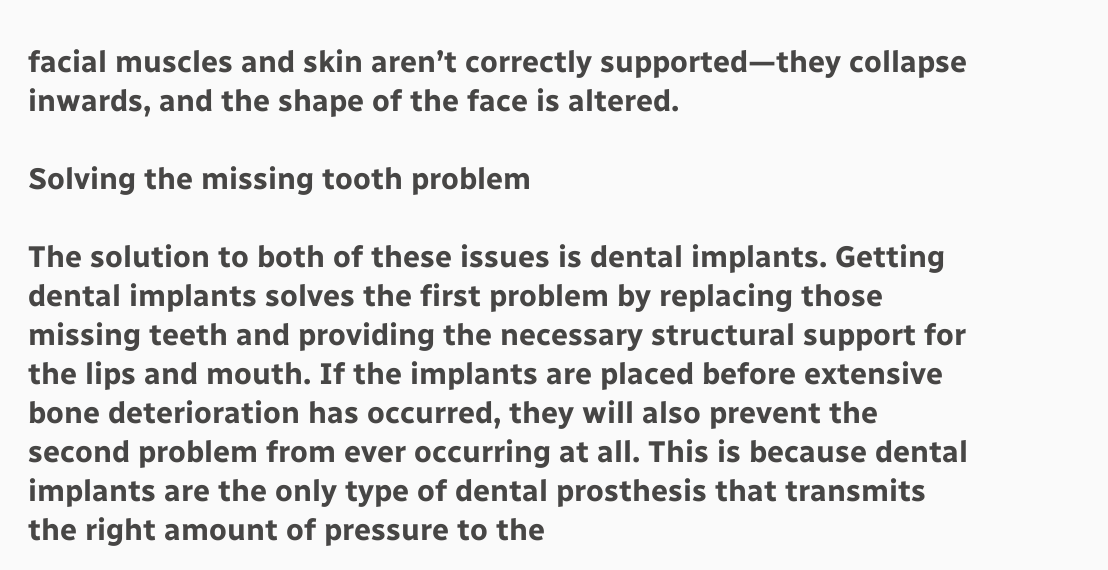facial muscles and skin aren’t correctly supported—they collapse inwards, and the shape of the face is altered.

Solving the missing tooth problem

The solution to both of these issues is dental implants. Getting dental implants solves the first problem by replacing those missing teeth and providing the necessary structural support for the lips and mouth. If the implants are placed before extensive bone deterioration has occurred, they will also prevent the second problem from ever occurring at all. This is because dental implants are the only type of dental prosthesis that transmits the right amount of pressure to the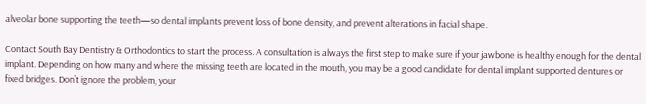alveolar bone supporting the teeth—so dental implants prevent loss of bone density, and prevent alterations in facial shape.

Contact South Bay Dentistry & Orthodontics to start the process. A consultation is always the first step to make sure if your jawbone is healthy enough for the dental implant. Depending on how many and where the missing teeth are located in the mouth, you may be a good candidate for dental implant supported dentures or fixed bridges. Don’t ignore the problem, your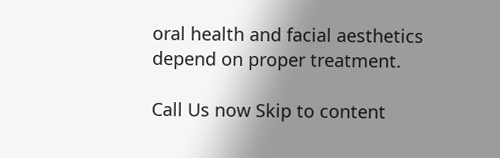oral health and facial aesthetics depend on proper treatment.

Call Us now Skip to content